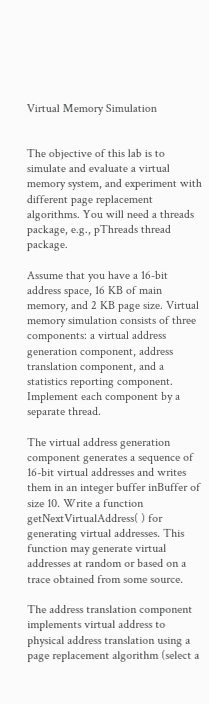Virtual Memory Simulation


The objective of this lab is to simulate and evaluate a virtual memory system, and experiment with different page replacement algorithms. You will need a threads package, e.g., pThreads thread package.

Assume that you have a 16-bit address space, 16 KB of main memory, and 2 KB page size. Virtual memory simulation consists of three components: a virtual address generation component, address translation component, and a statistics reporting component. Implement each component by a separate thread.

The virtual address generation component generates a sequence of 16-bit virtual addresses and writes them in an integer buffer inBuffer of size 10. Write a function getNextVirtualAddress( ) for generating virtual addresses. This function may generate virtual addresses at random or based on a trace obtained from some source.

The address translation component implements virtual address to physical address translation using a page replacement algorithm (select a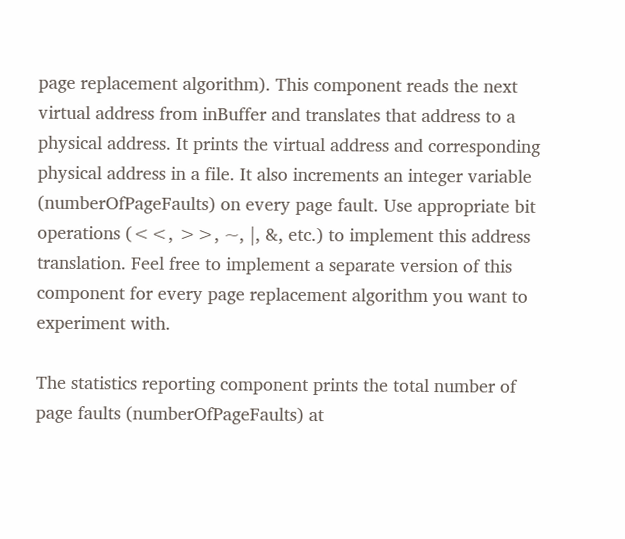page replacement algorithm). This component reads the next virtual address from inBuffer and translates that address to a physical address. It prints the virtual address and corresponding physical address in a file. It also increments an integer variable (numberOfPageFaults) on every page fault. Use appropriate bit operations (<<, >>, ~, |, &, etc.) to implement this address translation. Feel free to implement a separate version of this component for every page replacement algorithm you want to experiment with.

The statistics reporting component prints the total number of page faults (numberOfPageFaults) at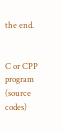the end.


C or CPP program (source codes)